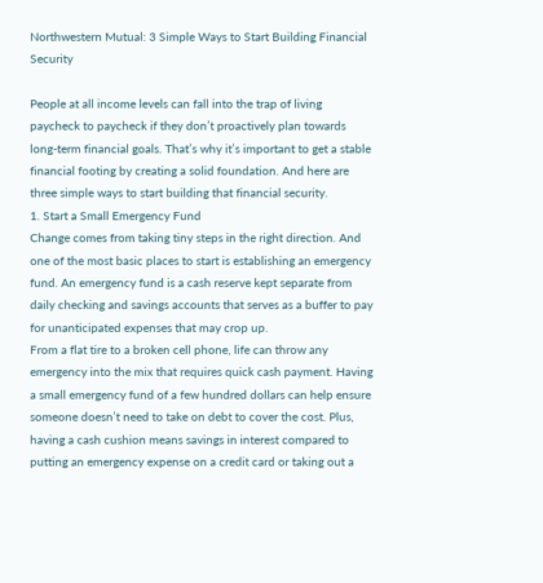Northwestern Mutual: 3 Simple Ways to Start Building Financial Security

People at all income levels can fall into the trap of living paycheck to paycheck if they don’t proactively plan towards long-term financial goals. That’s why it’s important to get a stable financial footing by creating a solid foundation. And here are three simple ways to start building that financial security.
1. Start a Small Emergency Fund
Change comes from taking tiny steps in the right direction. And one of the most basic places to start is establishing an emergency fund. An emergency fund is a cash reserve kept separate from daily checking and savings accounts that serves as a buffer to pay for unanticipated expenses that may crop up.
From a flat tire to a broken cell phone, life can throw any emergency into the mix that requires quick cash payment. Having a small emergency fund of a few hundred dollars can help ensure someone doesn’t need to take on debt to cover the cost. Plus, having a cash cushion means savings in interest compared to putting an emergency expense on a credit card or taking out a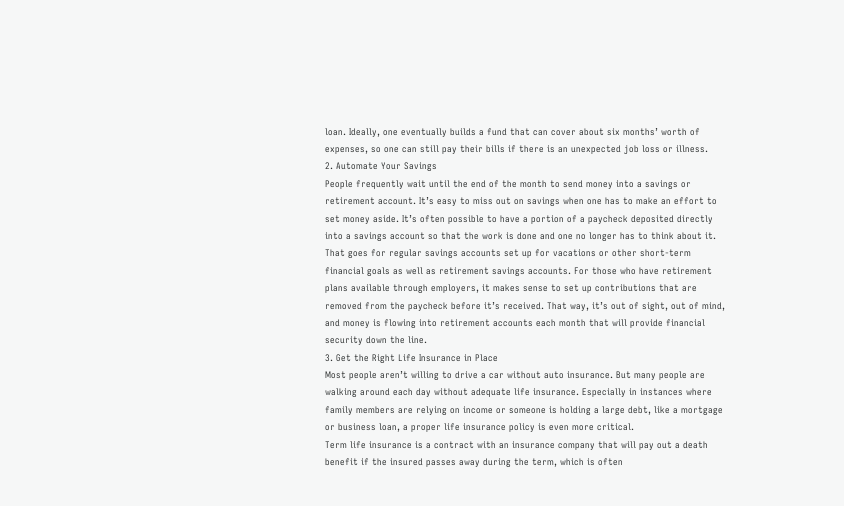loan. Ideally, one eventually builds a fund that can cover about six months’ worth of expenses, so one can still pay their bills if there is an unexpected job loss or illness.
2. Automate Your Savings
People frequently wait until the end of the month to send money into a savings or retirement account. It’s easy to miss out on savings when one has to make an effort to set money aside. It’s often possible to have a portion of a paycheck deposited directly into a savings account so that the work is done and one no longer has to think about it.
That goes for regular savings accounts set up for vacations or other short-term financial goals as well as retirement savings accounts. For those who have retirement plans available through employers, it makes sense to set up contributions that are removed from the paycheck before it’s received. That way, it’s out of sight, out of mind, and money is flowing into retirement accounts each month that will provide financial security down the line.
3. Get the Right Life Insurance in Place
Most people aren’t willing to drive a car without auto insurance. But many people are walking around each day without adequate life insurance. Especially in instances where family members are relying on income or someone is holding a large debt, like a mortgage or business loan, a proper life insurance policy is even more critical.
Term life insurance is a contract with an insurance company that will pay out a death benefit if the insured passes away during the term, which is often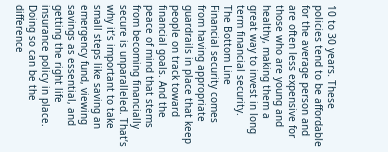10 to 30 years. These policies tend to be affordable for the average person and are often less expensive for those who are young and healthy, making them a great way to invest in long term financial security.
The Bottom Line
Financial security comes from having appropriate guardrails in place that keep people on track toward financial goals. And the peace of mind that stems from becoming financially secure is unparalleled. That’s why it’s important to take small steps like saving an emergency fund, viewing savings as essential, and getting the right life insurance policy in place. Doing so can be the difference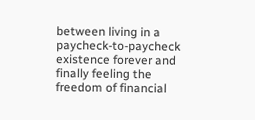between living in a paycheck-to-paycheck existence forever and finally feeling the freedom of financial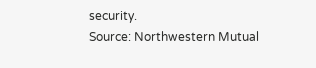security.
Source: Northwestern Mutual